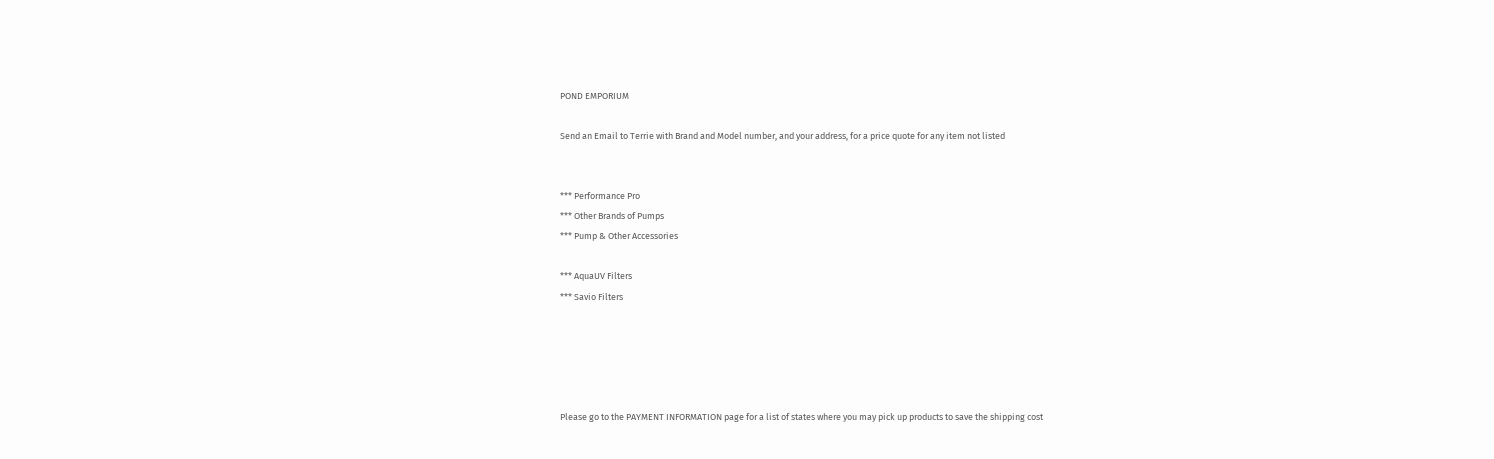POND EMPORIUM

Send an Email to Terrie with Brand and Model number, and your address, for a price quote for any item not listed


*** Performance Pro
*** Other Brands of Pumps
*** Pump & Other Accessories

*** AquaUV Filters
*** Savio Filters





Please go to the PAYMENT INFORMATION page for a list of states where you may pick up products to save the shipping cost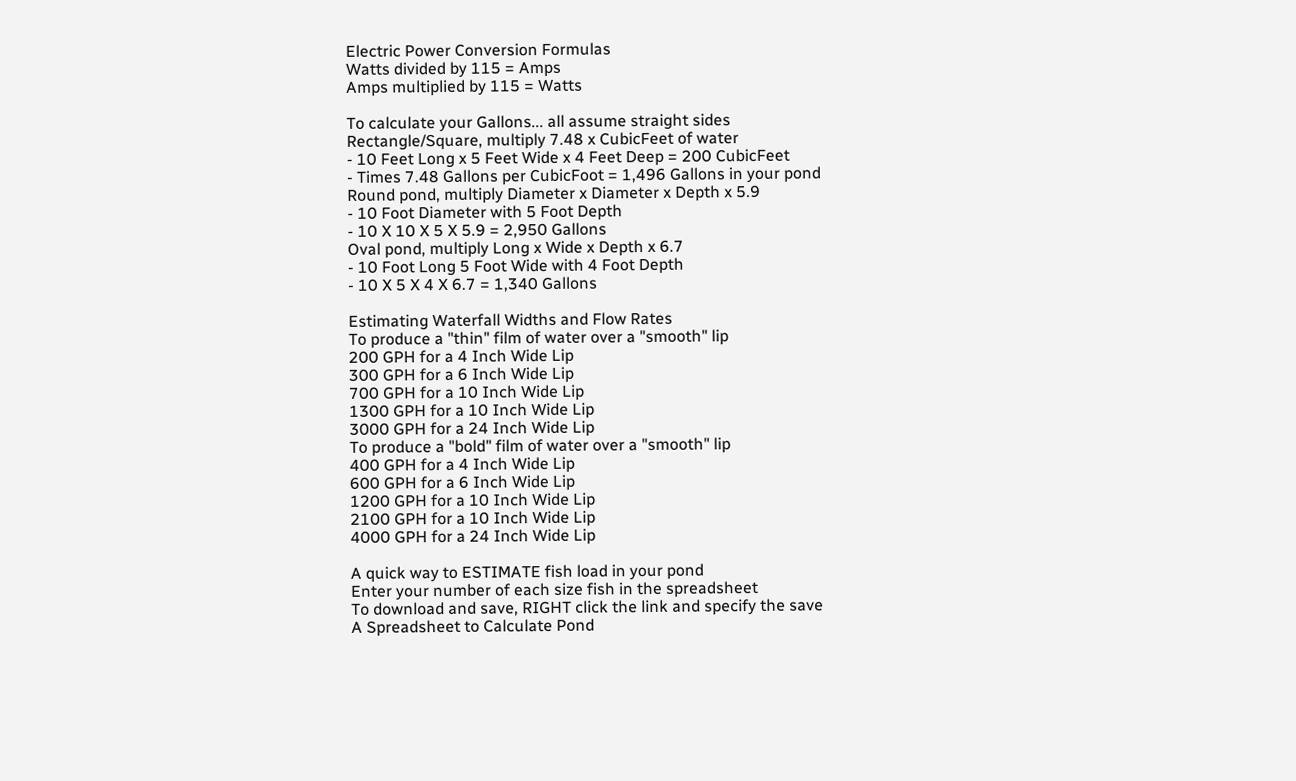Electric Power Conversion Formulas
Watts divided by 115 = Amps
Amps multiplied by 115 = Watts

To calculate your Gallons... all assume straight sides
Rectangle/Square, multiply 7.48 x CubicFeet of water
- 10 Feet Long x 5 Feet Wide x 4 Feet Deep = 200 CubicFeet
- Times 7.48 Gallons per CubicFoot = 1,496 Gallons in your pond
Round pond, multiply Diameter x Diameter x Depth x 5.9
- 10 Foot Diameter with 5 Foot Depth
- 10 X 10 X 5 X 5.9 = 2,950 Gallons
Oval pond, multiply Long x Wide x Depth x 6.7
- 10 Foot Long 5 Foot Wide with 4 Foot Depth
- 10 X 5 X 4 X 6.7 = 1,340 Gallons

Estimating Waterfall Widths and Flow Rates
To produce a "thin" film of water over a "smooth" lip
200 GPH for a 4 Inch Wide Lip
300 GPH for a 6 Inch Wide Lip
700 GPH for a 10 Inch Wide Lip
1300 GPH for a 10 Inch Wide Lip
3000 GPH for a 24 Inch Wide Lip
To produce a "bold" film of water over a "smooth" lip
400 GPH for a 4 Inch Wide Lip
600 GPH for a 6 Inch Wide Lip
1200 GPH for a 10 Inch Wide Lip
2100 GPH for a 10 Inch Wide Lip
4000 GPH for a 24 Inch Wide Lip

A quick way to ESTIMATE fish load in your pond
Enter your number of each size fish in the spreadsheet
To download and save, RIGHT click the link and specify the save
A Spreadsheet to Calculate Pond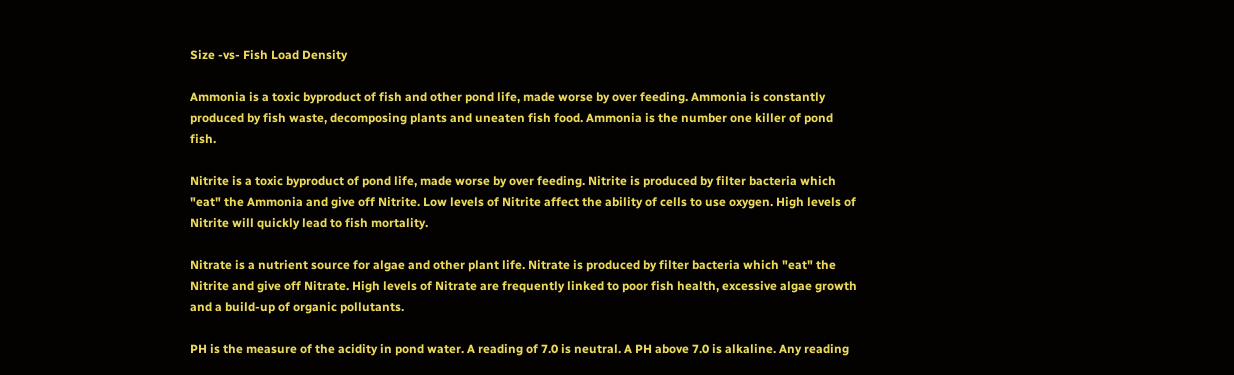Size -vs- Fish Load Density

Ammonia is a toxic byproduct of fish and other pond life, made worse by over feeding. Ammonia is constantly produced by fish waste, decomposing plants and uneaten fish food. Ammonia is the number one killer of pond fish.

Nitrite is a toxic byproduct of pond life, made worse by over feeding. Nitrite is produced by filter bacteria which "eat" the Ammonia and give off Nitrite. Low levels of Nitrite affect the ability of cells to use oxygen. High levels of Nitrite will quickly lead to fish mortality.

Nitrate is a nutrient source for algae and other plant life. Nitrate is produced by filter bacteria which "eat" the Nitrite and give off Nitrate. High levels of Nitrate are frequently linked to poor fish health, excessive algae growth and a build-up of organic pollutants.

PH is the measure of the acidity in pond water. A reading of 7.0 is neutral. A PH above 7.0 is alkaline. Any reading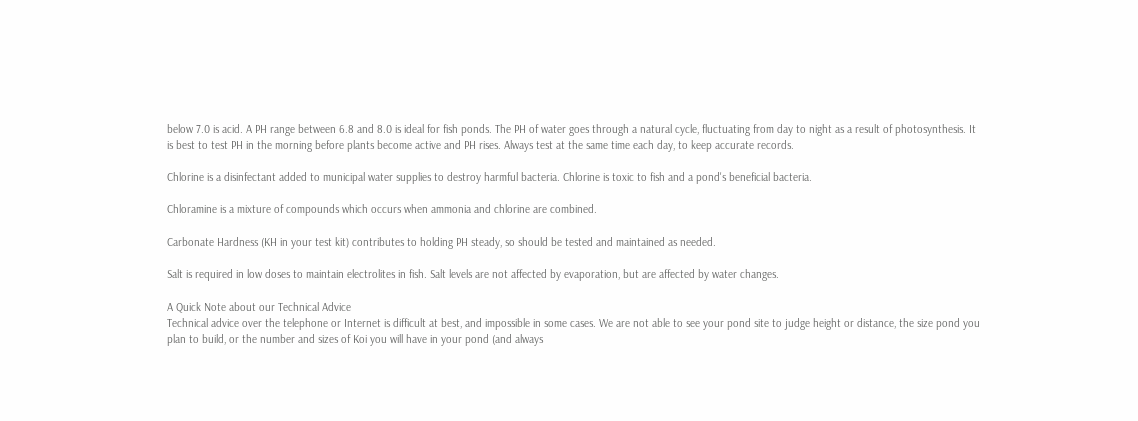below 7.0 is acid. A PH range between 6.8 and 8.0 is ideal for fish ponds. The PH of water goes through a natural cycle, fluctuating from day to night as a result of photosynthesis. It is best to test PH in the morning before plants become active and PH rises. Always test at the same time each day, to keep accurate records.

Chlorine is a disinfectant added to municipal water supplies to destroy harmful bacteria. Chlorine is toxic to fish and a pond's beneficial bacteria.

Chloramine is a mixture of compounds which occurs when ammonia and chlorine are combined.

Carbonate Hardness (KH in your test kit) contributes to holding PH steady, so should be tested and maintained as needed.

Salt is required in low doses to maintain electrolites in fish. Salt levels are not affected by evaporation, but are affected by water changes.

A Quick Note about our Technical Advice
Technical advice over the telephone or Internet is difficult at best, and impossible in some cases. We are not able to see your pond site to judge height or distance, the size pond you plan to build, or the number and sizes of Koi you will have in your pond (and always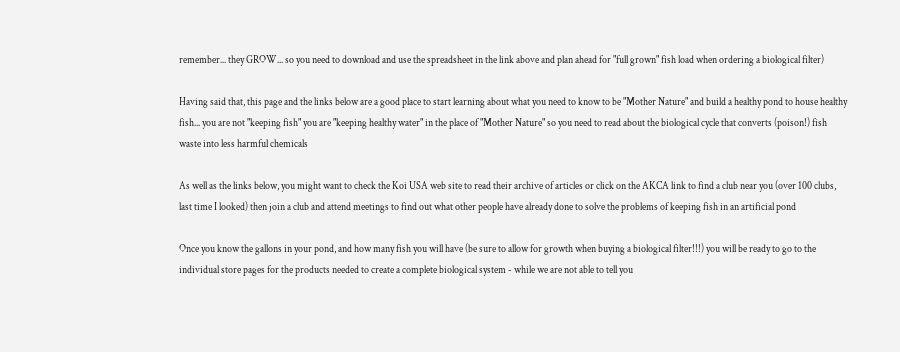remember... they GROW... so you need to download and use the spreadsheet in the link above and plan ahead for "full grown" fish load when ordering a biological filter)

Having said that, this page and the links below are a good place to start learning about what you need to know to be "Mother Nature" and build a healthy pond to house healthy fish... you are not "keeping fish" you are "keeping healthy water" in the place of "Mother Nature" so you need to read about the biological cycle that converts (poison!) fish waste into less harmful chemicals

As well as the links below, you might want to check the Koi USA web site to read their archive of articles or click on the AKCA link to find a club near you (over 100 clubs, last time I looked) then join a club and attend meetings to find out what other people have already done to solve the problems of keeping fish in an artificial pond

Once you know the gallons in your pond, and how many fish you will have (be sure to allow for growth when buying a biological filter!!!) you will be ready to go to the individual store pages for the products needed to create a complete biological system - while we are not able to tell you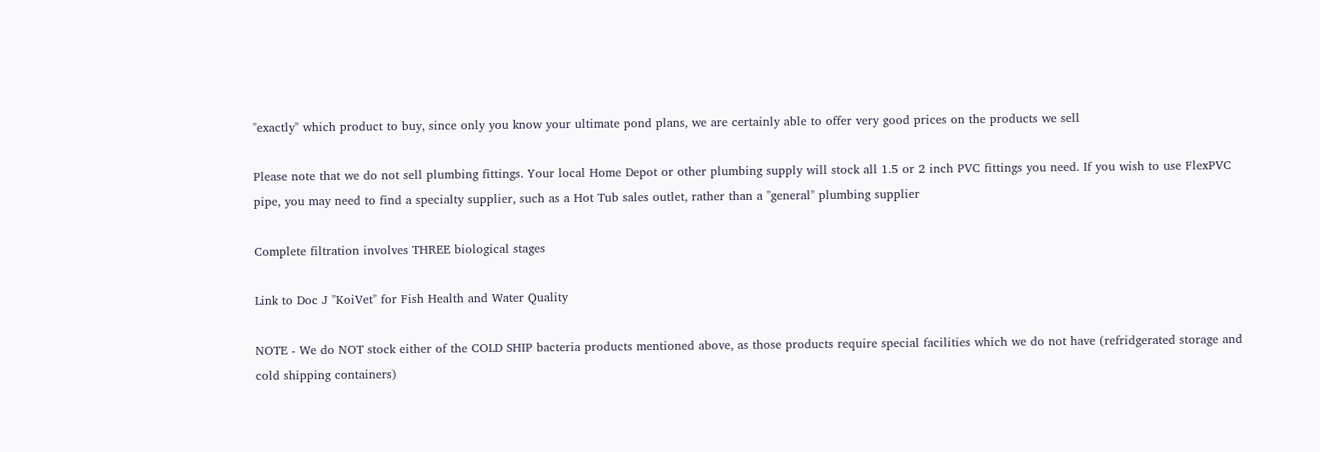"exactly" which product to buy, since only you know your ultimate pond plans, we are certainly able to offer very good prices on the products we sell

Please note that we do not sell plumbing fittings. Your local Home Depot or other plumbing supply will stock all 1.5 or 2 inch PVC fittings you need. If you wish to use FlexPVC pipe, you may need to find a specialty supplier, such as a Hot Tub sales outlet, rather than a "general" plumbing supplier

Complete filtration involves THREE biological stages

Link to Doc J "KoiVet" for Fish Health and Water Quality

NOTE - We do NOT stock either of the COLD SHIP bacteria products mentioned above, as those products require special facilities which we do not have (refridgerated storage and cold shipping containers)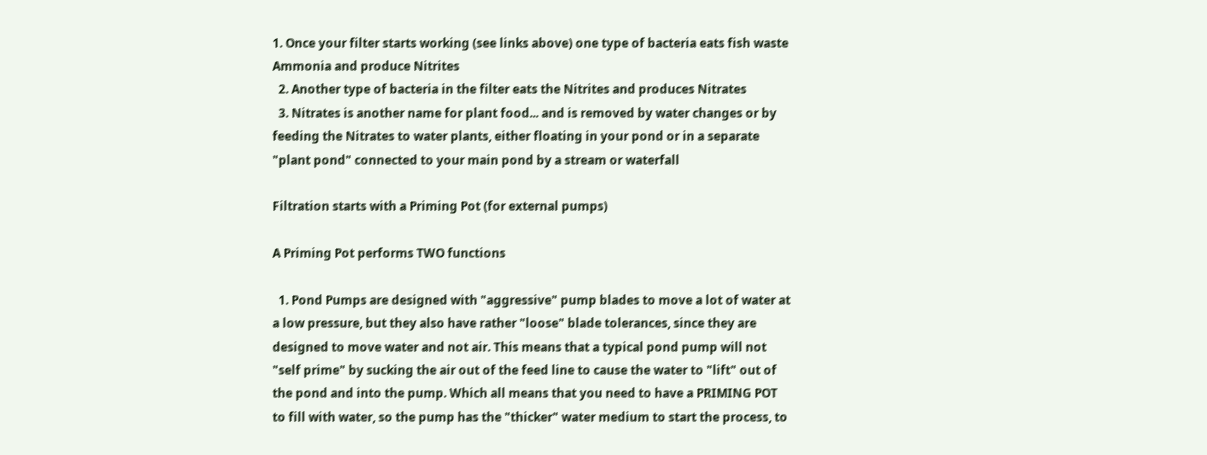1. Once your filter starts working (see links above) one type of bacteria eats fish waste Ammonia and produce Nitrites
  2. Another type of bacteria in the filter eats the Nitrites and produces Nitrates
  3. Nitrates is another name for plant food... and is removed by water changes or by feeding the Nitrates to water plants, either floating in your pond or in a separate "plant pond" connected to your main pond by a stream or waterfall

Filtration starts with a Priming Pot (for external pumps)

A Priming Pot performs TWO functions

  1. Pond Pumps are designed with "aggressive" pump blades to move a lot of water at a low pressure, but they also have rather "loose" blade tolerances, since they are designed to move water and not air. This means that a typical pond pump will not "self prime" by sucking the air out of the feed line to cause the water to "lift" out of the pond and into the pump. Which all means that you need to have a PRIMING POT to fill with water, so the pump has the "thicker" water medium to start the process, to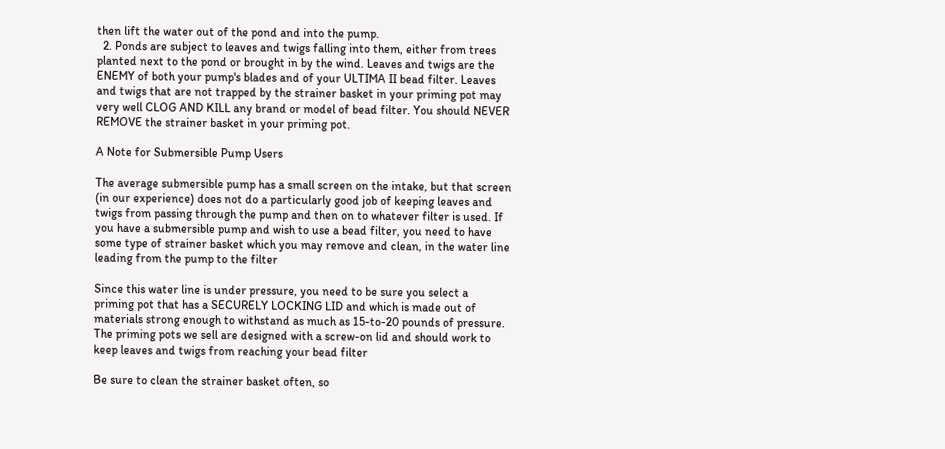then lift the water out of the pond and into the pump.
  2. Ponds are subject to leaves and twigs falling into them, either from trees planted next to the pond or brought in by the wind. Leaves and twigs are the ENEMY of both your pump's blades and of your ULTIMA II bead filter. Leaves and twigs that are not trapped by the strainer basket in your priming pot may very well CLOG AND KILL any brand or model of bead filter. You should NEVER REMOVE the strainer basket in your priming pot.

A Note for Submersible Pump Users

The average submersible pump has a small screen on the intake, but that screen (in our experience) does not do a particularly good job of keeping leaves and twigs from passing through the pump and then on to whatever filter is used. If you have a submersible pump and wish to use a bead filter, you need to have some type of strainer basket which you may remove and clean, in the water line leading from the pump to the filter

Since this water line is under pressure, you need to be sure you select a priming pot that has a SECURELY LOCKING LID and which is made out of materials strong enough to withstand as much as 15-to-20 pounds of pressure. The priming pots we sell are designed with a screw-on lid and should work to keep leaves and twigs from reaching your bead filter

Be sure to clean the strainer basket often, so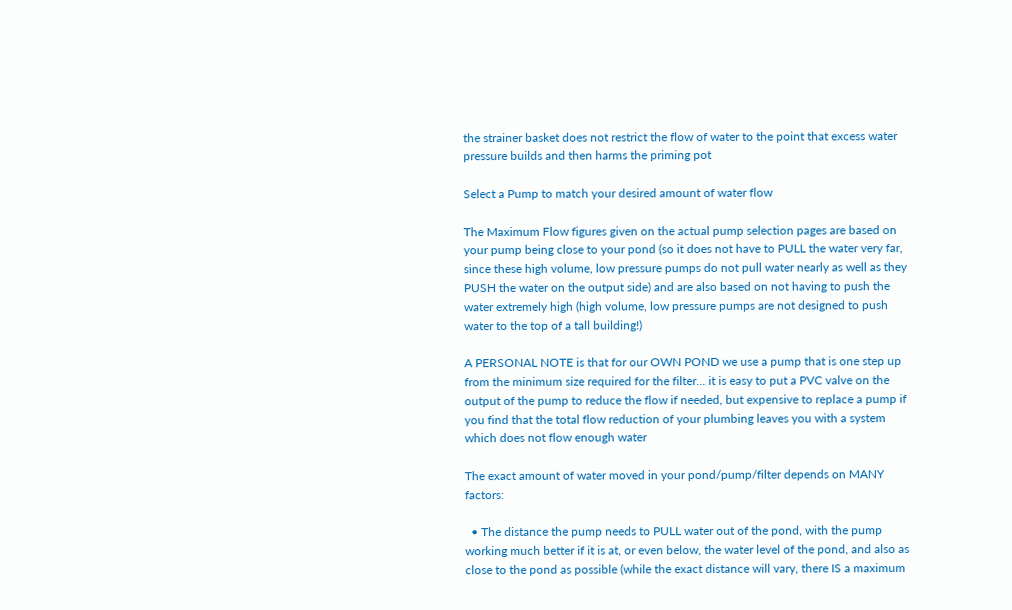the strainer basket does not restrict the flow of water to the point that excess water pressure builds and then harms the priming pot

Select a Pump to match your desired amount of water flow

The Maximum Flow figures given on the actual pump selection pages are based on your pump being close to your pond (so it does not have to PULL the water very far, since these high volume, low pressure pumps do not pull water nearly as well as they PUSH the water on the output side) and are also based on not having to push the water extremely high (high volume, low pressure pumps are not designed to push water to the top of a tall building!)

A PERSONAL NOTE is that for our OWN POND we use a pump that is one step up from the minimum size required for the filter... it is easy to put a PVC valve on the output of the pump to reduce the flow if needed, but expensive to replace a pump if you find that the total flow reduction of your plumbing leaves you with a system which does not flow enough water

The exact amount of water moved in your pond/pump/filter depends on MANY factors:

  • The distance the pump needs to PULL water out of the pond, with the pump working much better if it is at, or even below, the water level of the pond, and also as close to the pond as possible (while the exact distance will vary, there IS a maximum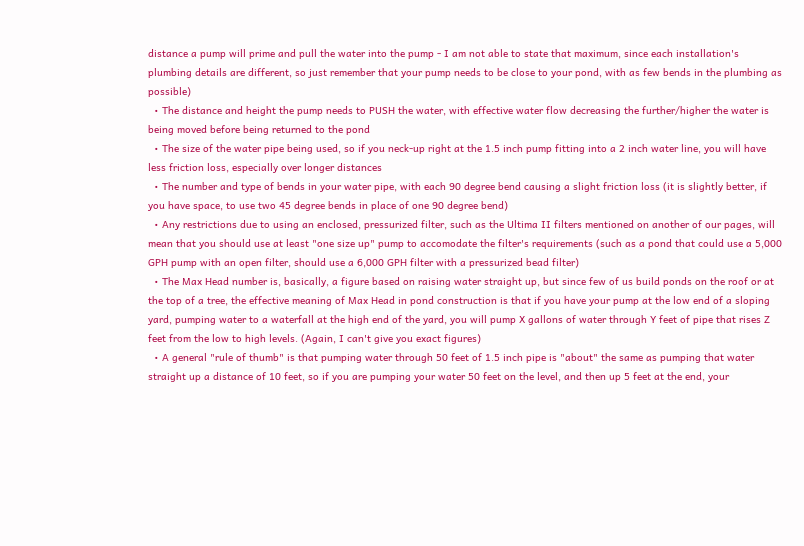distance a pump will prime and pull the water into the pump - I am not able to state that maximum, since each installation's plumbing details are different, so just remember that your pump needs to be close to your pond, with as few bends in the plumbing as possible)
  • The distance and height the pump needs to PUSH the water, with effective water flow decreasing the further/higher the water is being moved before being returned to the pond
  • The size of the water pipe being used, so if you neck-up right at the 1.5 inch pump fitting into a 2 inch water line, you will have less friction loss, especially over longer distances
  • The number and type of bends in your water pipe, with each 90 degree bend causing a slight friction loss (it is slightly better, if you have space, to use two 45 degree bends in place of one 90 degree bend)
  • Any restrictions due to using an enclosed, pressurized filter, such as the Ultima II filters mentioned on another of our pages, will mean that you should use at least "one size up" pump to accomodate the filter's requirements (such as a pond that could use a 5,000 GPH pump with an open filter, should use a 6,000 GPH filter with a pressurized bead filter)
  • The Max Head number is, basically, a figure based on raising water straight up, but since few of us build ponds on the roof or at the top of a tree, the effective meaning of Max Head in pond construction is that if you have your pump at the low end of a sloping yard, pumping water to a waterfall at the high end of the yard, you will pump X gallons of water through Y feet of pipe that rises Z feet from the low to high levels. (Again, I can't give you exact figures)
  • A general "rule of thumb" is that pumping water through 50 feet of 1.5 inch pipe is "about" the same as pumping that water straight up a distance of 10 feet, so if you are pumping your water 50 feet on the level, and then up 5 feet at the end, your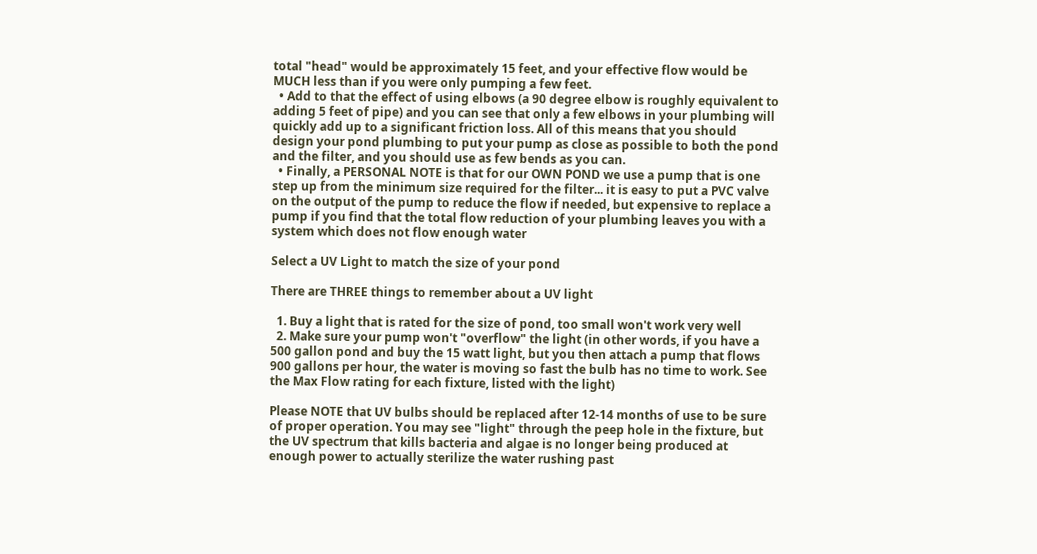total "head" would be approximately 15 feet, and your effective flow would be MUCH less than if you were only pumping a few feet.
  • Add to that the effect of using elbows (a 90 degree elbow is roughly equivalent to adding 5 feet of pipe) and you can see that only a few elbows in your plumbing will quickly add up to a significant friction loss. All of this means that you should design your pond plumbing to put your pump as close as possible to both the pond and the filter, and you should use as few bends as you can.
  • Finally, a PERSONAL NOTE is that for our OWN POND we use a pump that is one step up from the minimum size required for the filter... it is easy to put a PVC valve on the output of the pump to reduce the flow if needed, but expensive to replace a pump if you find that the total flow reduction of your plumbing leaves you with a system which does not flow enough water

Select a UV Light to match the size of your pond

There are THREE things to remember about a UV light

  1. Buy a light that is rated for the size of pond, too small won't work very well
  2. Make sure your pump won't "overflow" the light (in other words, if you have a 500 gallon pond and buy the 15 watt light, but you then attach a pump that flows 900 gallons per hour, the water is moving so fast the bulb has no time to work. See the Max Flow rating for each fixture, listed with the light)

Please NOTE that UV bulbs should be replaced after 12-14 months of use to be sure of proper operation. You may see "light" through the peep hole in the fixture, but the UV spectrum that kills bacteria and algae is no longer being produced at enough power to actually sterilize the water rushing past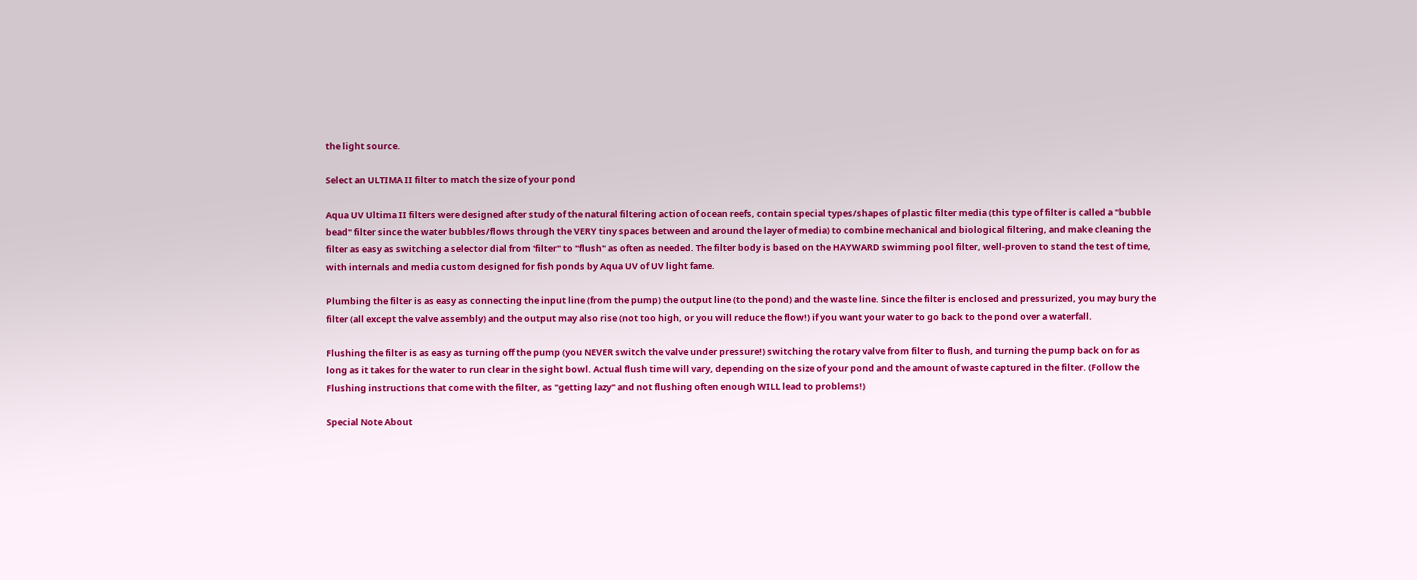the light source.

Select an ULTIMA II filter to match the size of your pond

Aqua UV Ultima II filters were designed after study of the natural filtering action of ocean reefs, contain special types/shapes of plastic filter media (this type of filter is called a "bubble bead" filter since the water bubbles/flows through the VERY tiny spaces between and around the layer of media) to combine mechanical and biological filtering, and make cleaning the filter as easy as switching a selector dial from 'filter" to "flush" as often as needed. The filter body is based on the HAYWARD swimming pool filter, well-proven to stand the test of time, with internals and media custom designed for fish ponds by Aqua UV of UV light fame.

Plumbing the filter is as easy as connecting the input line (from the pump) the output line (to the pond) and the waste line. Since the filter is enclosed and pressurized, you may bury the filter (all except the valve assembly) and the output may also rise (not too high, or you will reduce the flow!) if you want your water to go back to the pond over a waterfall.

Flushing the filter is as easy as turning off the pump (you NEVER switch the valve under pressure!) switching the rotary valve from filter to flush, and turning the pump back on for as long as it takes for the water to run clear in the sight bowl. Actual flush time will vary, depending on the size of your pond and the amount of waste captured in the filter. (Follow the Flushing instructions that come with the filter, as "getting lazy" and not flushing often enough WILL lead to problems!)

Special Note About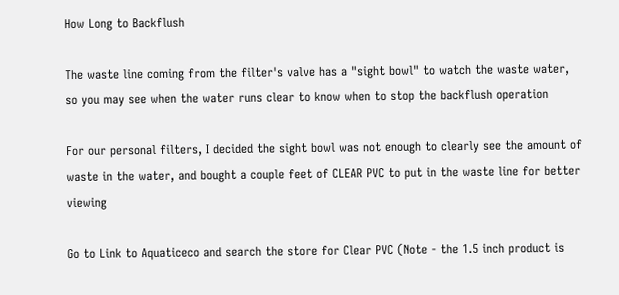How Long to Backflush

The waste line coming from the filter's valve has a "sight bowl" to watch the waste water, so you may see when the water runs clear to know when to stop the backflush operation

For our personal filters, I decided the sight bowl was not enough to clearly see the amount of waste in the water, and bought a couple feet of CLEAR PVC to put in the waste line for better viewing

Go to Link to Aquaticeco and search the store for Clear PVC (Note - the 1.5 inch product is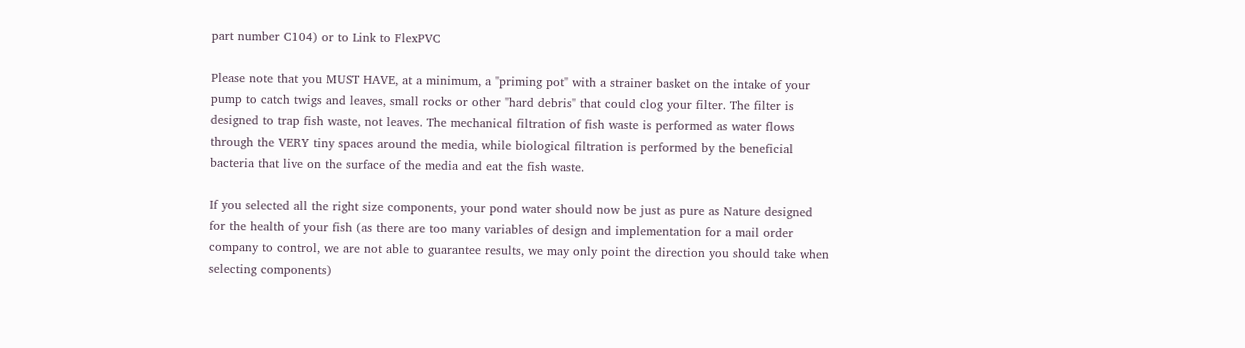part number C104) or to Link to FlexPVC

Please note that you MUST HAVE, at a minimum, a "priming pot" with a strainer basket on the intake of your pump to catch twigs and leaves, small rocks or other "hard debris" that could clog your filter. The filter is designed to trap fish waste, not leaves. The mechanical filtration of fish waste is performed as water flows through the VERY tiny spaces around the media, while biological filtration is performed by the beneficial bacteria that live on the surface of the media and eat the fish waste.

If you selected all the right size components, your pond water should now be just as pure as Nature designed for the health of your fish (as there are too many variables of design and implementation for a mail order company to control, we are not able to guarantee results, we may only point the direction you should take when selecting components)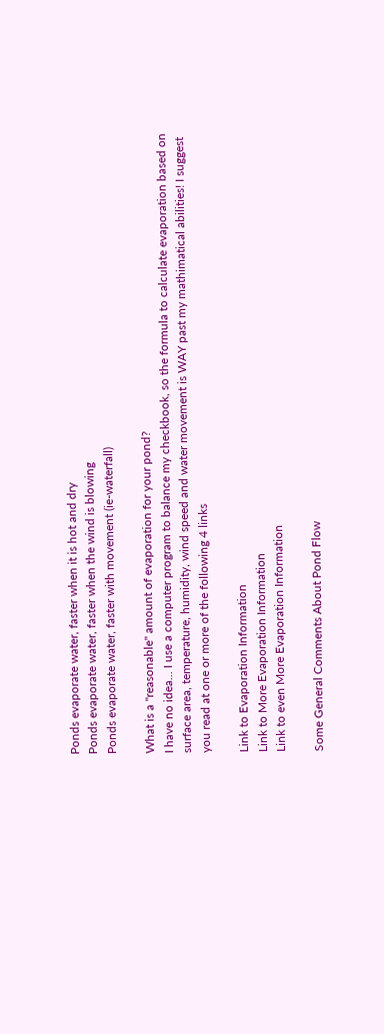Ponds evaporate water, faster when it is hot and dry
Ponds evaporate water, faster when the wind is blowing
Ponds evaporate water, faster with movement (ie-waterfall)

What is a "reasonable" amount of evaporation for your pond?
I have no idea... I use a computer program to balance my checkbook, so the formula to calculate evaporation based on surface area, temperature, humidity, wind speed and water movement is WAY past my mathimatical abilities! I suggest you read at one or more of the following 4 links

Link to Evaporation Information
Link to More Evaporation Information
Link to even More Evaporation Information

Some General Comments About Pond Flow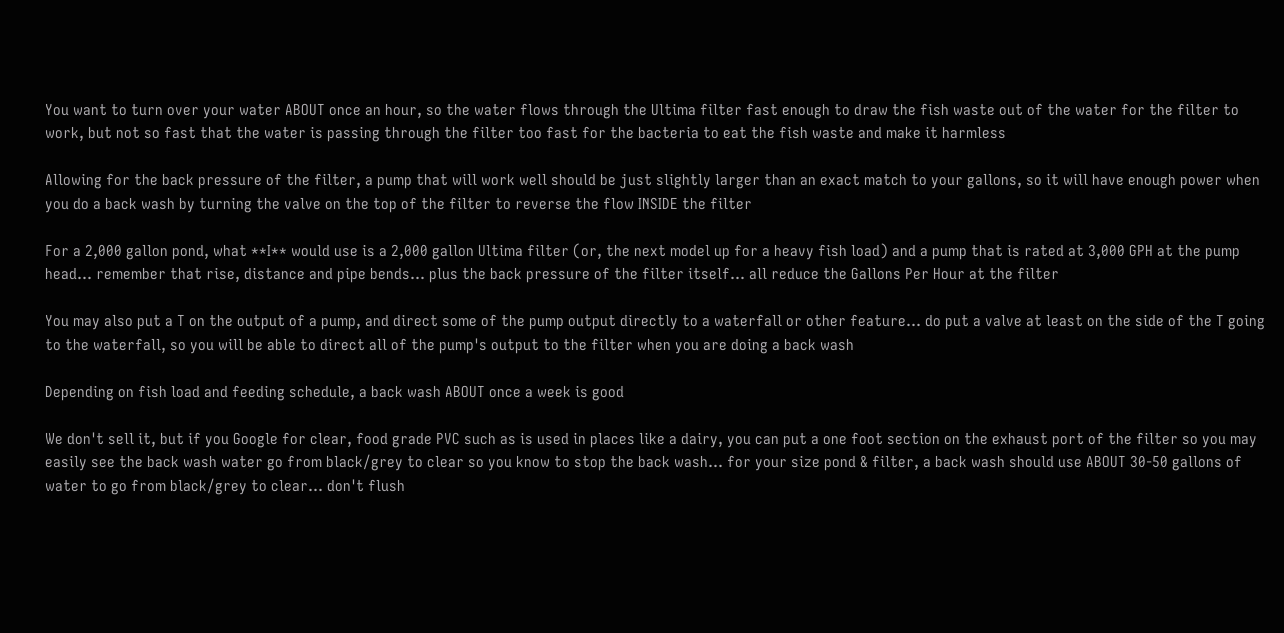You want to turn over your water ABOUT once an hour, so the water flows through the Ultima filter fast enough to draw the fish waste out of the water for the filter to work, but not so fast that the water is passing through the filter too fast for the bacteria to eat the fish waste and make it harmless

Allowing for the back pressure of the filter, a pump that will work well should be just slightly larger than an exact match to your gallons, so it will have enough power when you do a back wash by turning the valve on the top of the filter to reverse the flow INSIDE the filter

For a 2,000 gallon pond, what **I** would use is a 2,000 gallon Ultima filter (or, the next model up for a heavy fish load) and a pump that is rated at 3,000 GPH at the pump head... remember that rise, distance and pipe bends... plus the back pressure of the filter itself... all reduce the Gallons Per Hour at the filter

You may also put a T on the output of a pump, and direct some of the pump output directly to a waterfall or other feature... do put a valve at least on the side of the T going to the waterfall, so you will be able to direct all of the pump's output to the filter when you are doing a back wash

Depending on fish load and feeding schedule, a back wash ABOUT once a week is good

We don't sell it, but if you Google for clear, food grade PVC such as is used in places like a dairy, you can put a one foot section on the exhaust port of the filter so you may easily see the back wash water go from black/grey to clear so you know to stop the back wash... for your size pond & filter, a back wash should use ABOUT 30-50 gallons of water to go from black/grey to clear... don't flush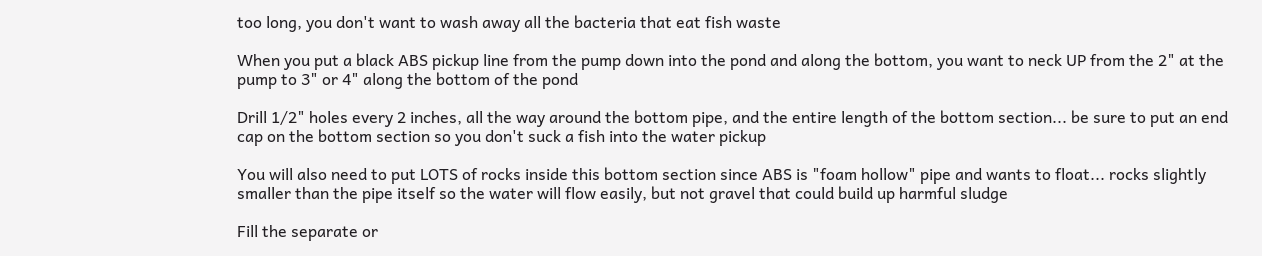too long, you don't want to wash away all the bacteria that eat fish waste

When you put a black ABS pickup line from the pump down into the pond and along the bottom, you want to neck UP from the 2" at the pump to 3" or 4" along the bottom of the pond

Drill 1/2" holes every 2 inches, all the way around the bottom pipe, and the entire length of the bottom section... be sure to put an end cap on the bottom section so you don't suck a fish into the water pickup

You will also need to put LOTS of rocks inside this bottom section since ABS is "foam hollow" pipe and wants to float... rocks slightly smaller than the pipe itself so the water will flow easily, but not gravel that could build up harmful sludge

Fill the separate or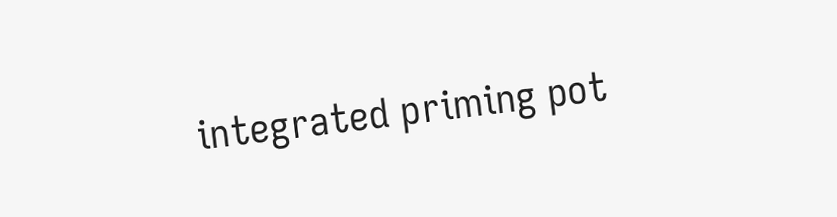integrated priming pot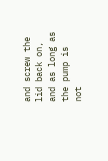and screw the lid back on, and as long as the pump is not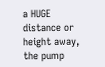a HUGE distance or height away, the pump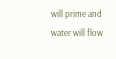will prime and water will flow